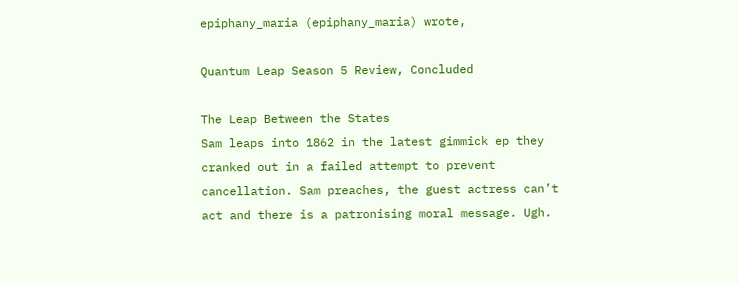epiphany_maria (epiphany_maria) wrote,

Quantum Leap Season 5 Review, Concluded

The Leap Between the States
Sam leaps into 1862 in the latest gimmick ep they cranked out in a failed attempt to prevent cancellation. Sam preaches, the guest actress can’t act and there is a patronising moral message. Ugh.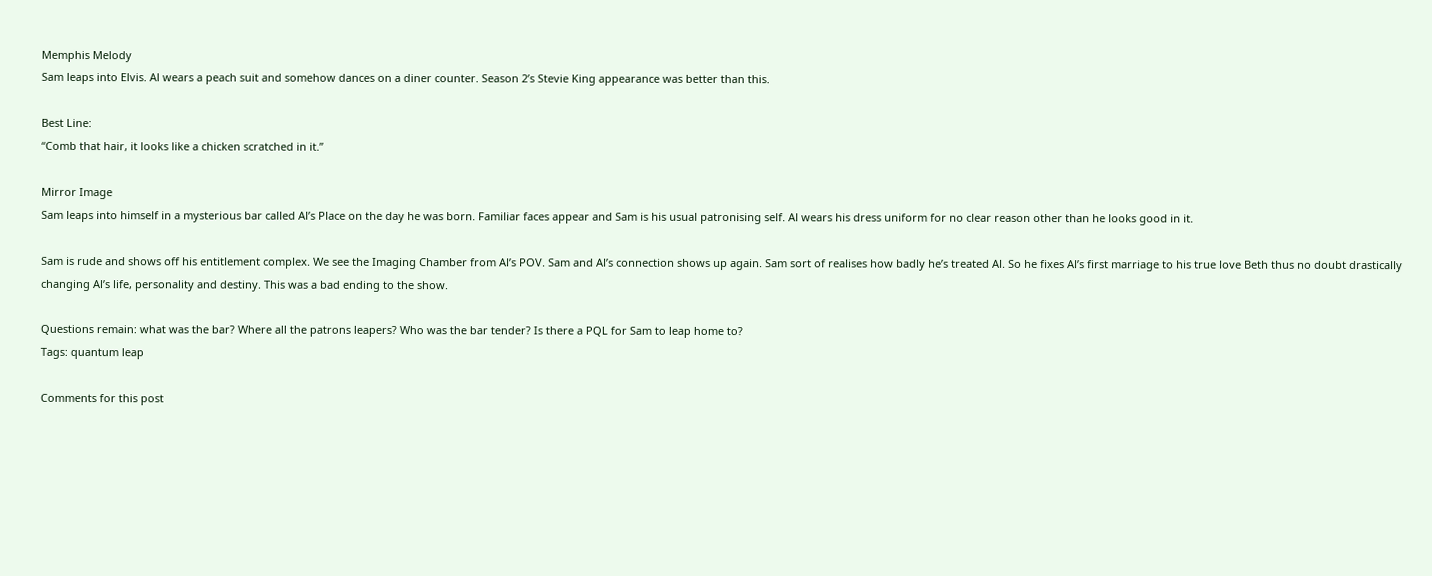Memphis Melody
Sam leaps into Elvis. Al wears a peach suit and somehow dances on a diner counter. Season 2’s Stevie King appearance was better than this.

Best Line:
“Comb that hair, it looks like a chicken scratched in it.”

Mirror Image
Sam leaps into himself in a mysterious bar called Al’s Place on the day he was born. Familiar faces appear and Sam is his usual patronising self. Al wears his dress uniform for no clear reason other than he looks good in it.

Sam is rude and shows off his entitlement complex. We see the Imaging Chamber from Al’s POV. Sam and Al’s connection shows up again. Sam sort of realises how badly he’s treated Al. So he fixes Al’s first marriage to his true love Beth thus no doubt drastically changing Al’s life, personality and destiny. This was a bad ending to the show.

Questions remain: what was the bar? Where all the patrons leapers? Who was the bar tender? Is there a PQL for Sam to leap home to?
Tags: quantum leap

Comments for this post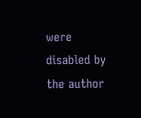were disabled by the author